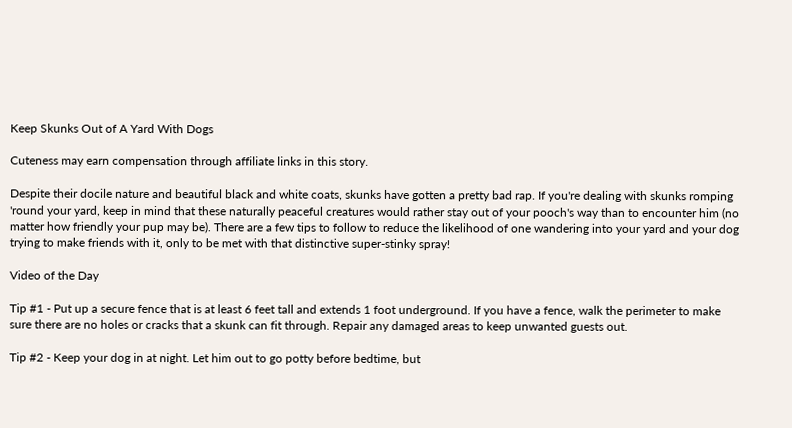Keep Skunks Out of A Yard With Dogs

Cuteness may earn compensation through affiliate links in this story.

Despite their docile nature and beautiful black and white coats, skunks have gotten a pretty bad rap. If you're dealing with skunks romping 'round your yard, keep in mind that these naturally peaceful creatures would rather stay out of your pooch's way than to encounter him (no matter how friendly your pup may be). There are a few tips to follow to reduce the likelihood of one wandering into your yard and your dog trying to make friends with it, only to be met with that distinctive super-stinky spray!

Video of the Day

Tip #1 - Put up a secure fence that is at least 6 feet tall and extends 1 foot underground. If you have a fence, walk the perimeter to make sure there are no holes or cracks that a skunk can fit through. Repair any damaged areas to keep unwanted guests out.

Tip #2 - Keep your dog in at night. Let him out to go potty before bedtime, but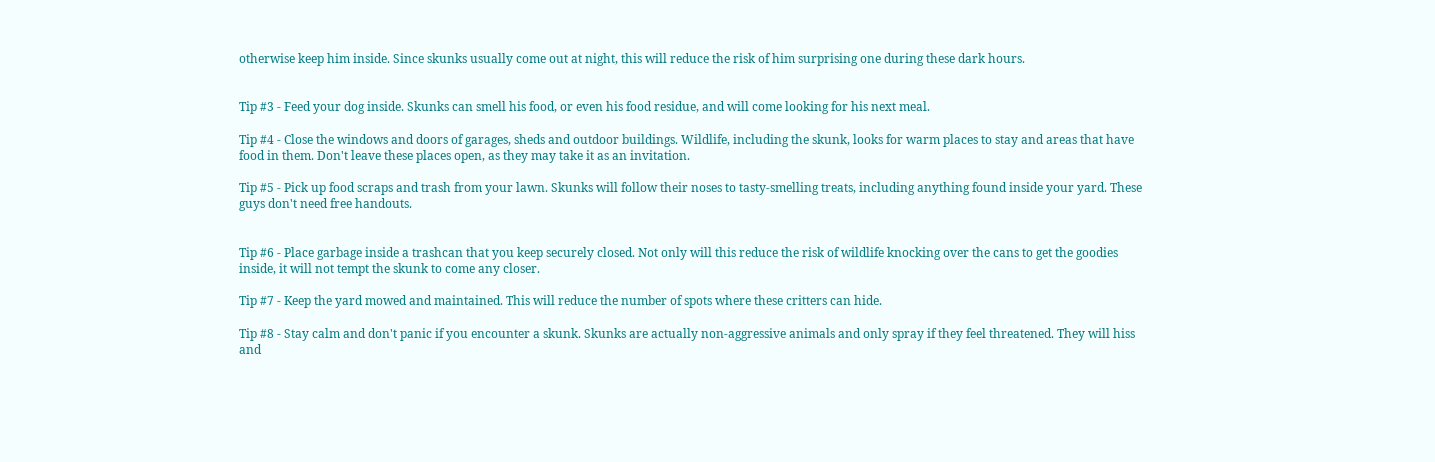otherwise keep him inside. Since skunks usually come out at night, this will reduce the risk of him surprising one during these dark hours.


Tip #3 - Feed your dog inside. Skunks can smell his food, or even his food residue, and will come looking for his next meal.

Tip #4 - Close the windows and doors of garages, sheds and outdoor buildings. Wildlife, including the skunk, looks for warm places to stay and areas that have food in them. Don't leave these places open, as they may take it as an invitation.

Tip #5 - Pick up food scraps and trash from your lawn. Skunks will follow their noses to tasty-smelling treats, including anything found inside your yard. These guys don't need free handouts.


Tip #6 - Place garbage inside a trashcan that you keep securely closed. Not only will this reduce the risk of wildlife knocking over the cans to get the goodies inside, it will not tempt the skunk to come any closer.

Tip #7 - Keep the yard mowed and maintained. This will reduce the number of spots where these critters can hide.

Tip #8 - Stay calm and don't panic if you encounter a skunk. Skunks are actually non-aggressive animals and only spray if they feel threatened. They will hiss and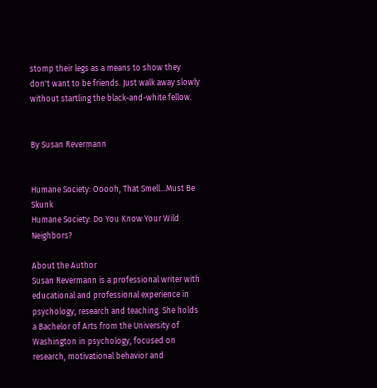stomp their legs as a means to show they don't want to be friends. Just walk away slowly without startling the black-and-white fellow.


By Susan Revermann


Humane Society: Ooooh, That Smell...Must Be Skunk
Humane Society: Do You Know Your Wild Neighbors?

About the Author
Susan Revermann is a professional writer with educational and professional experience in psychology, research and teaching. She holds a Bachelor of Arts from the University of Washington in psychology, focused on research, motivational behavior and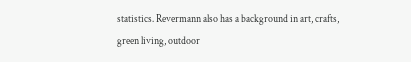statistics. Revermann also has a background in art, crafts, green living, outdoor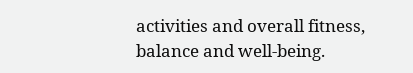activities and overall fitness, balance and well-being.